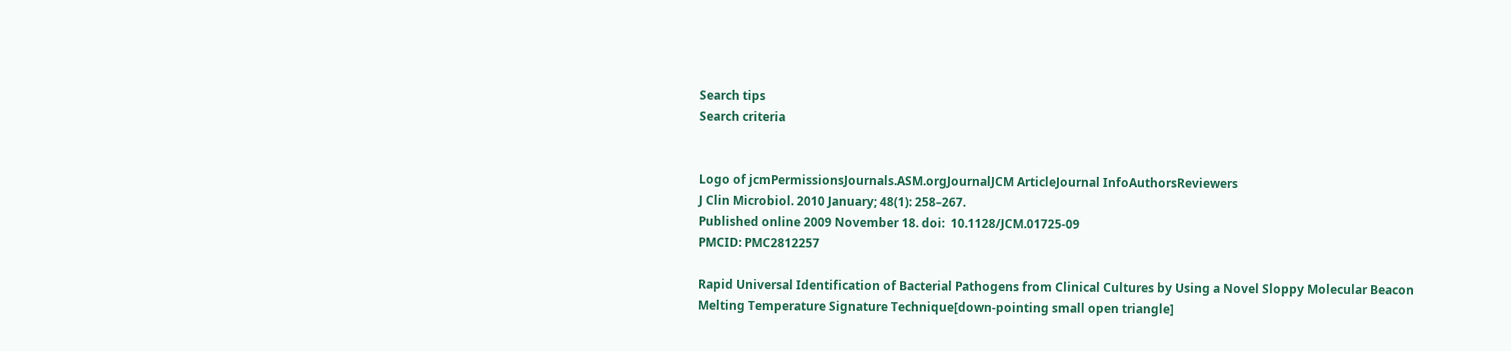Search tips
Search criteria


Logo of jcmPermissionsJournals.ASM.orgJournalJCM ArticleJournal InfoAuthorsReviewers
J Clin Microbiol. 2010 January; 48(1): 258–267.
Published online 2009 November 18. doi:  10.1128/JCM.01725-09
PMCID: PMC2812257

Rapid Universal Identification of Bacterial Pathogens from Clinical Cultures by Using a Novel Sloppy Molecular Beacon Melting Temperature Signature Technique[down-pointing small open triangle]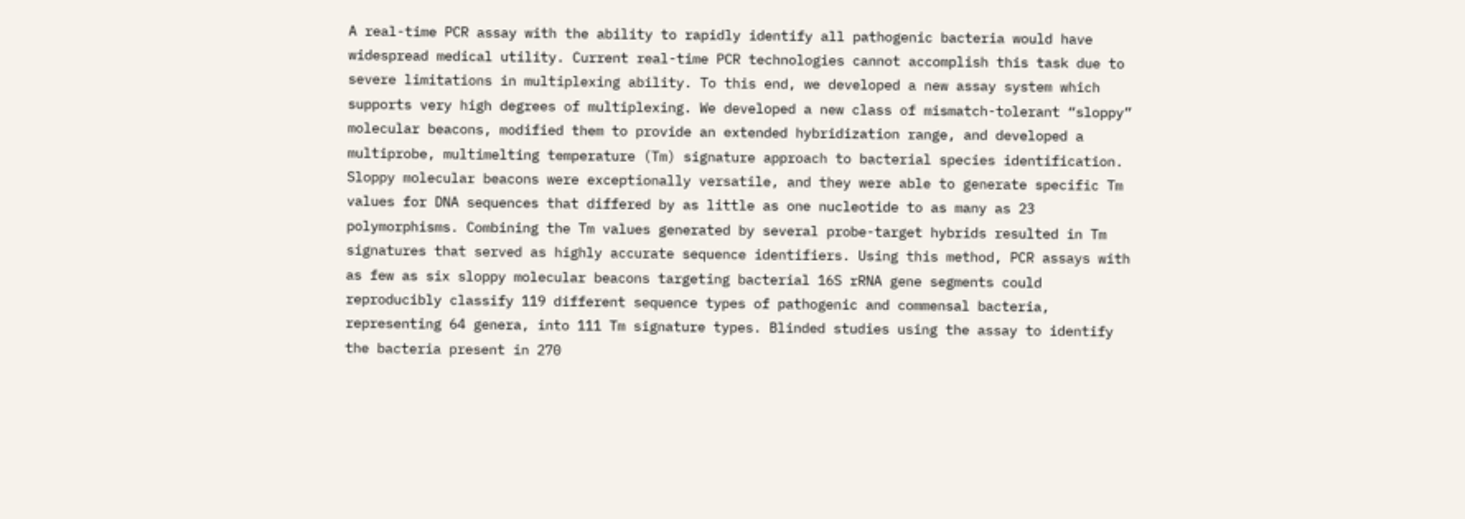A real-time PCR assay with the ability to rapidly identify all pathogenic bacteria would have widespread medical utility. Current real-time PCR technologies cannot accomplish this task due to severe limitations in multiplexing ability. To this end, we developed a new assay system which supports very high degrees of multiplexing. We developed a new class of mismatch-tolerant “sloppy” molecular beacons, modified them to provide an extended hybridization range, and developed a multiprobe, multimelting temperature (Tm) signature approach to bacterial species identification. Sloppy molecular beacons were exceptionally versatile, and they were able to generate specific Tm values for DNA sequences that differed by as little as one nucleotide to as many as 23 polymorphisms. Combining the Tm values generated by several probe-target hybrids resulted in Tm signatures that served as highly accurate sequence identifiers. Using this method, PCR assays with as few as six sloppy molecular beacons targeting bacterial 16S rRNA gene segments could reproducibly classify 119 different sequence types of pathogenic and commensal bacteria, representing 64 genera, into 111 Tm signature types. Blinded studies using the assay to identify the bacteria present in 270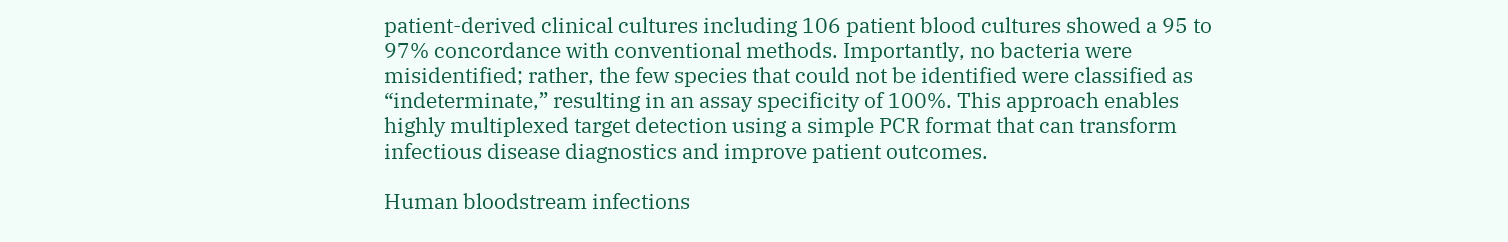patient-derived clinical cultures including 106 patient blood cultures showed a 95 to 97% concordance with conventional methods. Importantly, no bacteria were misidentified; rather, the few species that could not be identified were classified as “indeterminate,” resulting in an assay specificity of 100%. This approach enables highly multiplexed target detection using a simple PCR format that can transform infectious disease diagnostics and improve patient outcomes.

Human bloodstream infections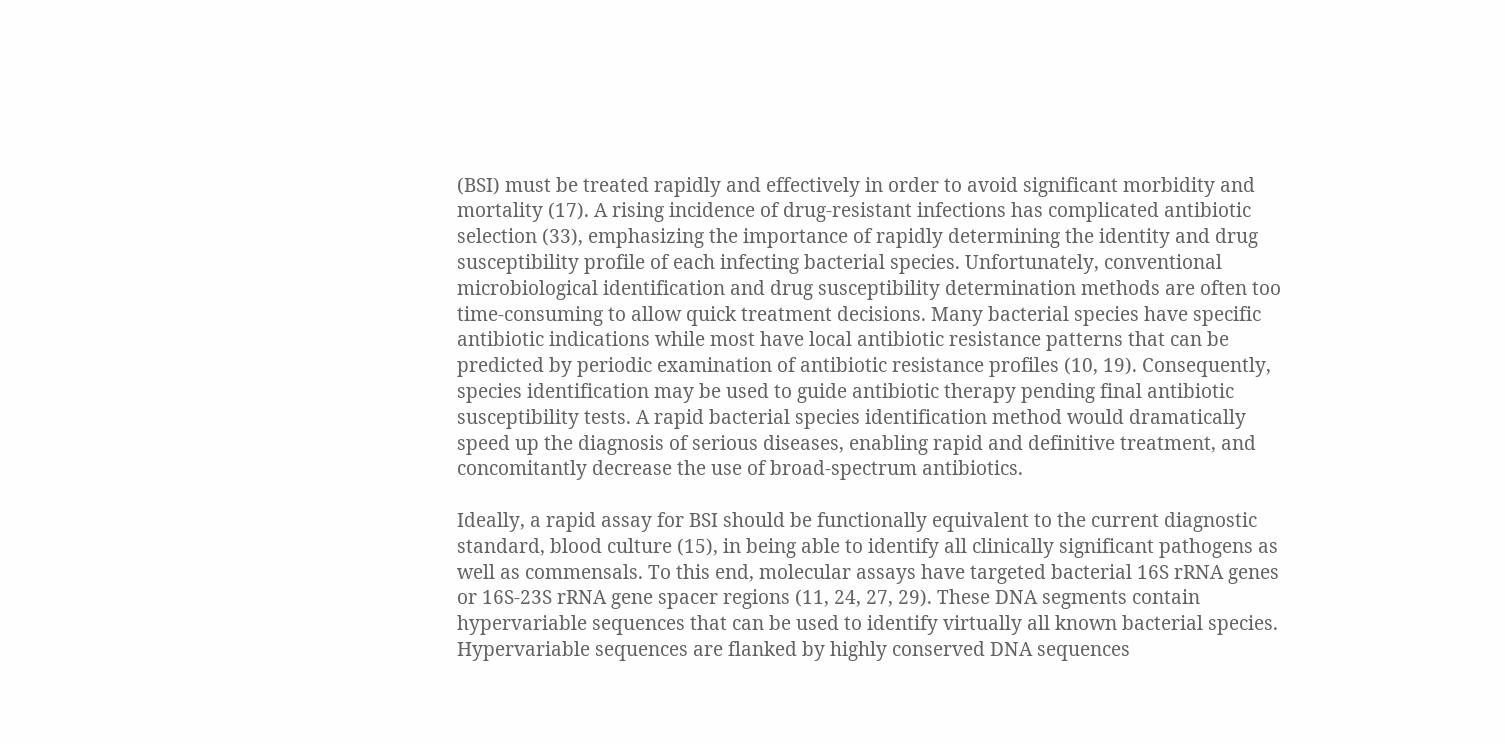(BSI) must be treated rapidly and effectively in order to avoid significant morbidity and mortality (17). A rising incidence of drug-resistant infections has complicated antibiotic selection (33), emphasizing the importance of rapidly determining the identity and drug susceptibility profile of each infecting bacterial species. Unfortunately, conventional microbiological identification and drug susceptibility determination methods are often too time-consuming to allow quick treatment decisions. Many bacterial species have specific antibiotic indications while most have local antibiotic resistance patterns that can be predicted by periodic examination of antibiotic resistance profiles (10, 19). Consequently, species identification may be used to guide antibiotic therapy pending final antibiotic susceptibility tests. A rapid bacterial species identification method would dramatically speed up the diagnosis of serious diseases, enabling rapid and definitive treatment, and concomitantly decrease the use of broad-spectrum antibiotics.

Ideally, a rapid assay for BSI should be functionally equivalent to the current diagnostic standard, blood culture (15), in being able to identify all clinically significant pathogens as well as commensals. To this end, molecular assays have targeted bacterial 16S rRNA genes or 16S-23S rRNA gene spacer regions (11, 24, 27, 29). These DNA segments contain hypervariable sequences that can be used to identify virtually all known bacterial species. Hypervariable sequences are flanked by highly conserved DNA sequences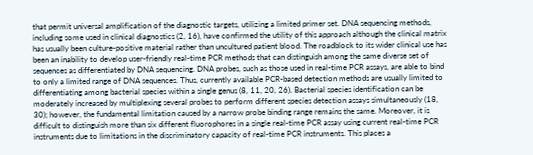that permit universal amplification of the diagnostic targets, utilizing a limited primer set. DNA sequencing methods, including some used in clinical diagnostics (2, 16), have confirmed the utility of this approach although the clinical matrix has usually been culture-positive material rather than uncultured patient blood. The roadblock to its wider clinical use has been an inability to develop user-friendly real-time PCR methods that can distinguish among the same diverse set of sequences as differentiated by DNA sequencing. DNA probes, such as those used in real-time PCR assays, are able to bind to only a limited range of DNA sequences. Thus, currently available PCR-based detection methods are usually limited to differentiating among bacterial species within a single genus (8, 11, 20, 26). Bacterial species identification can be moderately increased by multiplexing several probes to perform different species detection assays simultaneously (18, 30); however, the fundamental limitation caused by a narrow probe binding range remains the same. Moreover, it is difficult to distinguish more than six different fluorophores in a single real-time PCR assay using current real-time PCR instruments due to limitations in the discriminatory capacity of real-time PCR instruments. This places a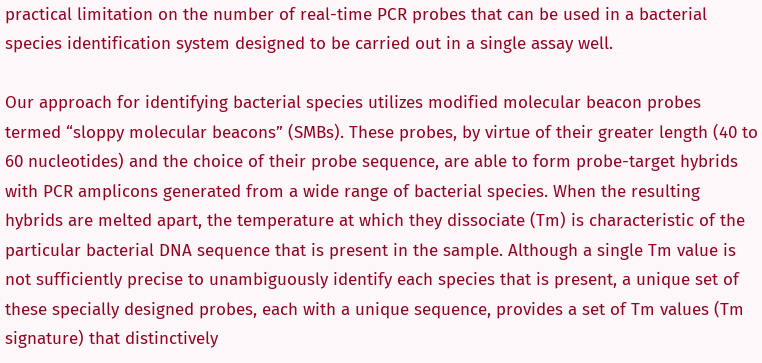practical limitation on the number of real-time PCR probes that can be used in a bacterial species identification system designed to be carried out in a single assay well.

Our approach for identifying bacterial species utilizes modified molecular beacon probes termed “sloppy molecular beacons” (SMBs). These probes, by virtue of their greater length (40 to 60 nucleotides) and the choice of their probe sequence, are able to form probe-target hybrids with PCR amplicons generated from a wide range of bacterial species. When the resulting hybrids are melted apart, the temperature at which they dissociate (Tm) is characteristic of the particular bacterial DNA sequence that is present in the sample. Although a single Tm value is not sufficiently precise to unambiguously identify each species that is present, a unique set of these specially designed probes, each with a unique sequence, provides a set of Tm values (Tm signature) that distinctively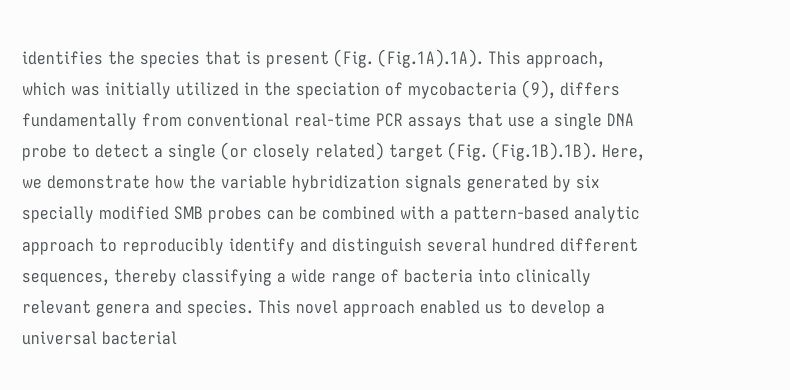identifies the species that is present (Fig. (Fig.1A).1A). This approach, which was initially utilized in the speciation of mycobacteria (9), differs fundamentally from conventional real-time PCR assays that use a single DNA probe to detect a single (or closely related) target (Fig. (Fig.1B).1B). Here, we demonstrate how the variable hybridization signals generated by six specially modified SMB probes can be combined with a pattern-based analytic approach to reproducibly identify and distinguish several hundred different sequences, thereby classifying a wide range of bacteria into clinically relevant genera and species. This novel approach enabled us to develop a universal bacterial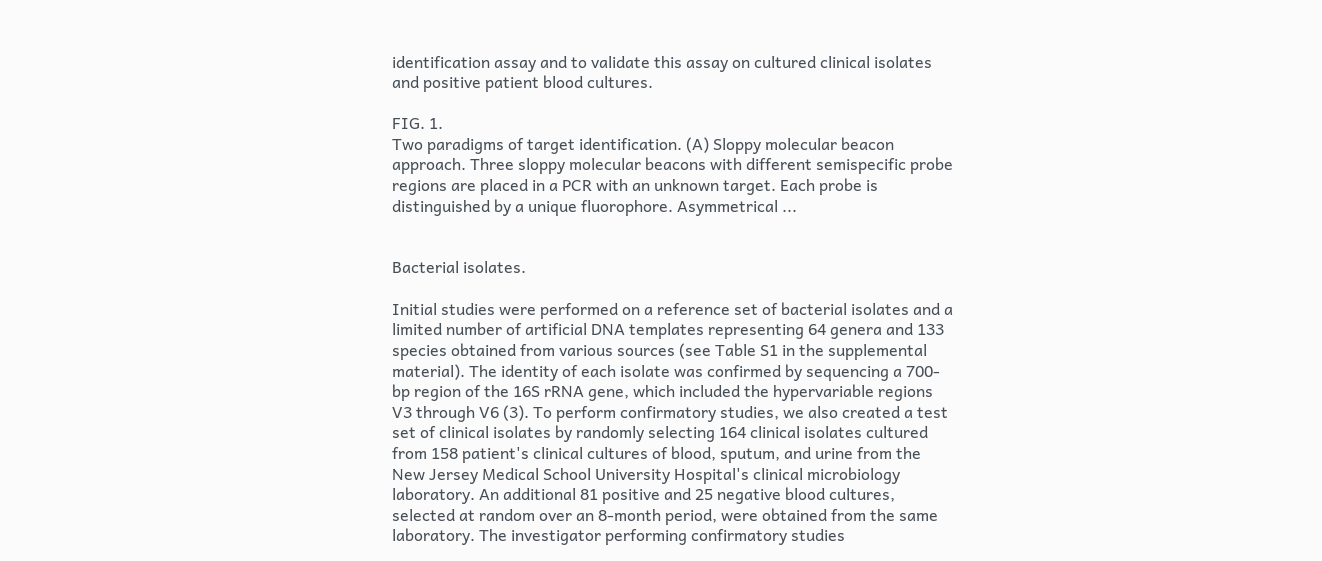identification assay and to validate this assay on cultured clinical isolates and positive patient blood cultures.

FIG. 1.
Two paradigms of target identification. (A) Sloppy molecular beacon approach. Three sloppy molecular beacons with different semispecific probe regions are placed in a PCR with an unknown target. Each probe is distinguished by a unique fluorophore. Asymmetrical ...


Bacterial isolates.

Initial studies were performed on a reference set of bacterial isolates and a limited number of artificial DNA templates representing 64 genera and 133 species obtained from various sources (see Table S1 in the supplemental material). The identity of each isolate was confirmed by sequencing a 700-bp region of the 16S rRNA gene, which included the hypervariable regions V3 through V6 (3). To perform confirmatory studies, we also created a test set of clinical isolates by randomly selecting 164 clinical isolates cultured from 158 patient's clinical cultures of blood, sputum, and urine from the New Jersey Medical School University Hospital's clinical microbiology laboratory. An additional 81 positive and 25 negative blood cultures, selected at random over an 8-month period, were obtained from the same laboratory. The investigator performing confirmatory studies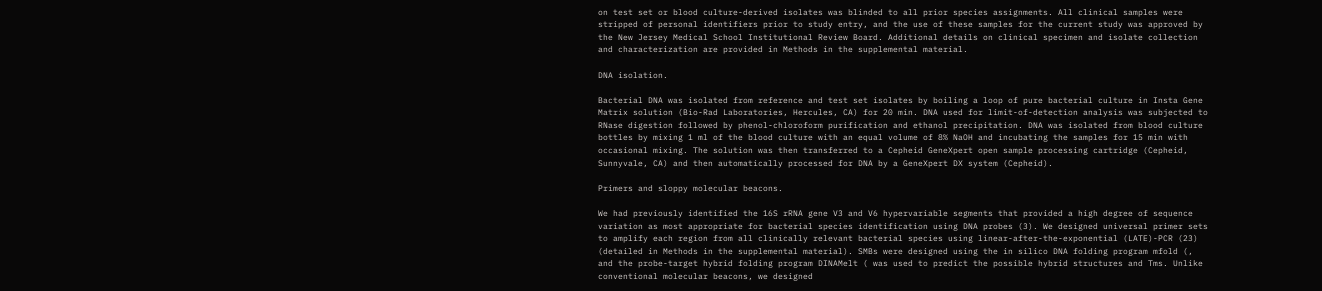on test set or blood culture-derived isolates was blinded to all prior species assignments. All clinical samples were stripped of personal identifiers prior to study entry, and the use of these samples for the current study was approved by the New Jersey Medical School Institutional Review Board. Additional details on clinical specimen and isolate collection and characterization are provided in Methods in the supplemental material.

DNA isolation.

Bacterial DNA was isolated from reference and test set isolates by boiling a loop of pure bacterial culture in Insta Gene Matrix solution (Bio-Rad Laboratories, Hercules, CA) for 20 min. DNA used for limit-of-detection analysis was subjected to RNase digestion followed by phenol-chloroform purification and ethanol precipitation. DNA was isolated from blood culture bottles by mixing 1 ml of the blood culture with an equal volume of 8% NaOH and incubating the samples for 15 min with occasional mixing. The solution was then transferred to a Cepheid GeneXpert open sample processing cartridge (Cepheid, Sunnyvale, CA) and then automatically processed for DNA by a GeneXpert DX system (Cepheid).

Primers and sloppy molecular beacons.

We had previously identified the 16S rRNA gene V3 and V6 hypervariable segments that provided a high degree of sequence variation as most appropriate for bacterial species identification using DNA probes (3). We designed universal primer sets to amplify each region from all clinically relevant bacterial species using linear-after-the-exponential (LATE)-PCR (23) (detailed in Methods in the supplemental material). SMBs were designed using the in silico DNA folding program mfold (, and the probe-target hybrid folding program DINAMelt ( was used to predict the possible hybrid structures and Tms. Unlike conventional molecular beacons, we designed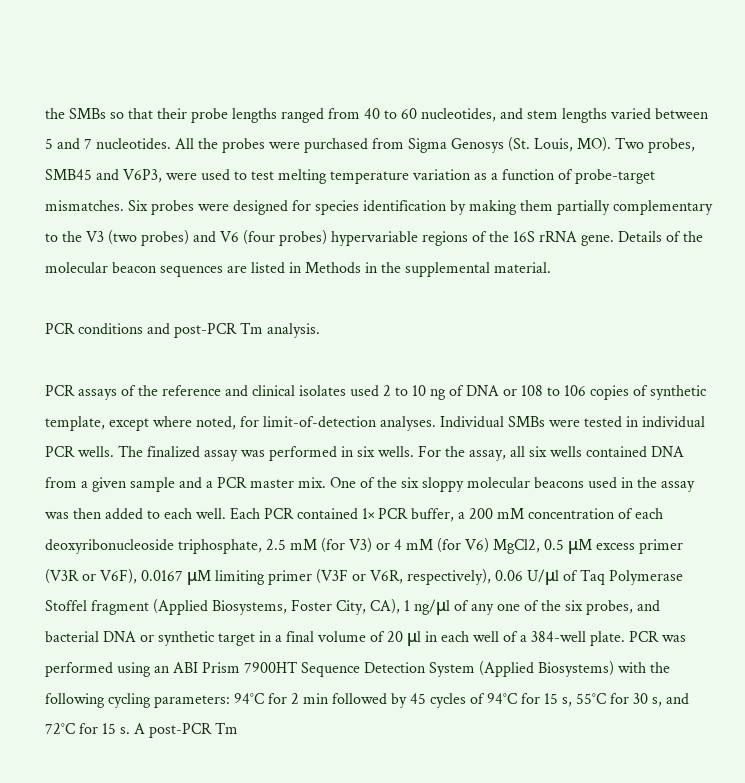the SMBs so that their probe lengths ranged from 40 to 60 nucleotides, and stem lengths varied between 5 and 7 nucleotides. All the probes were purchased from Sigma Genosys (St. Louis, MO). Two probes, SMB45 and V6P3, were used to test melting temperature variation as a function of probe-target mismatches. Six probes were designed for species identification by making them partially complementary to the V3 (two probes) and V6 (four probes) hypervariable regions of the 16S rRNA gene. Details of the molecular beacon sequences are listed in Methods in the supplemental material.

PCR conditions and post-PCR Tm analysis.

PCR assays of the reference and clinical isolates used 2 to 10 ng of DNA or 108 to 106 copies of synthetic template, except where noted, for limit-of-detection analyses. Individual SMBs were tested in individual PCR wells. The finalized assay was performed in six wells. For the assay, all six wells contained DNA from a given sample and a PCR master mix. One of the six sloppy molecular beacons used in the assay was then added to each well. Each PCR contained 1× PCR buffer, a 200 mM concentration of each deoxyribonucleoside triphosphate, 2.5 mM (for V3) or 4 mM (for V6) MgCl2, 0.5 μM excess primer (V3R or V6F), 0.0167 μM limiting primer (V3F or V6R, respectively), 0.06 U/μl of Taq Polymerase Stoffel fragment (Applied Biosystems, Foster City, CA), 1 ng/μl of any one of the six probes, and bacterial DNA or synthetic target in a final volume of 20 μl in each well of a 384-well plate. PCR was performed using an ABI Prism 7900HT Sequence Detection System (Applied Biosystems) with the following cycling parameters: 94°C for 2 min followed by 45 cycles of 94°C for 15 s, 55°C for 30 s, and 72°C for 15 s. A post-PCR Tm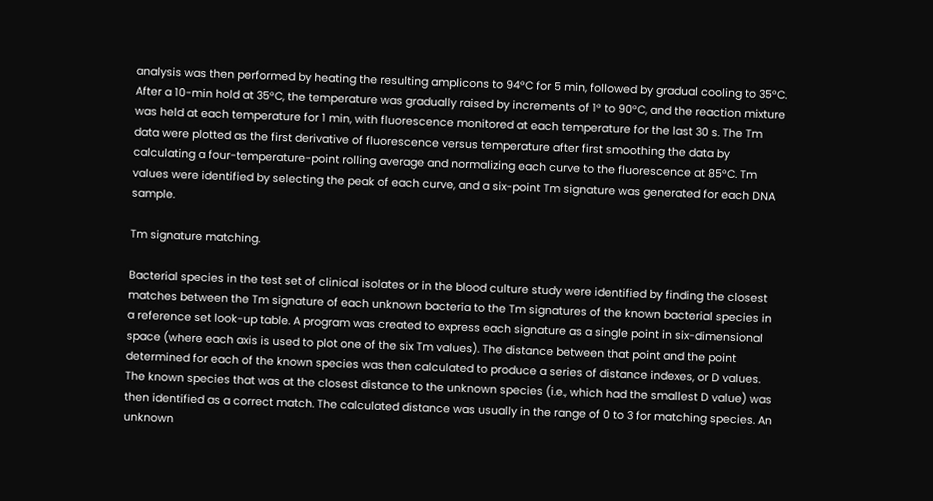analysis was then performed by heating the resulting amplicons to 94°C for 5 min, followed by gradual cooling to 35°C. After a 10-min hold at 35°C, the temperature was gradually raised by increments of 1° to 90°C, and the reaction mixture was held at each temperature for 1 min, with fluorescence monitored at each temperature for the last 30 s. The Tm data were plotted as the first derivative of fluorescence versus temperature after first smoothing the data by calculating a four-temperature-point rolling average and normalizing each curve to the fluorescence at 85°C. Tm values were identified by selecting the peak of each curve, and a six-point Tm signature was generated for each DNA sample.

Tm signature matching.

Bacterial species in the test set of clinical isolates or in the blood culture study were identified by finding the closest matches between the Tm signature of each unknown bacteria to the Tm signatures of the known bacterial species in a reference set look-up table. A program was created to express each signature as a single point in six-dimensional space (where each axis is used to plot one of the six Tm values). The distance between that point and the point determined for each of the known species was then calculated to produce a series of distance indexes, or D values. The known species that was at the closest distance to the unknown species (i.e., which had the smallest D value) was then identified as a correct match. The calculated distance was usually in the range of 0 to 3 for matching species. An unknown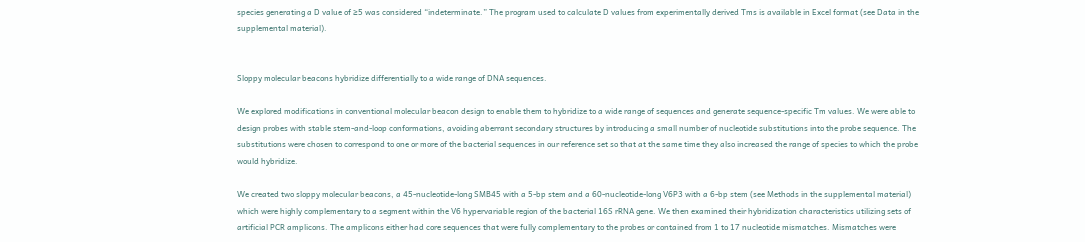species generating a D value of ≥5 was considered “indeterminate.” The program used to calculate D values from experimentally derived Tms is available in Excel format (see Data in the supplemental material).


Sloppy molecular beacons hybridize differentially to a wide range of DNA sequences.

We explored modifications in conventional molecular beacon design to enable them to hybridize to a wide range of sequences and generate sequence-specific Tm values. We were able to design probes with stable stem-and-loop conformations, avoiding aberrant secondary structures by introducing a small number of nucleotide substitutions into the probe sequence. The substitutions were chosen to correspond to one or more of the bacterial sequences in our reference set so that at the same time they also increased the range of species to which the probe would hybridize.

We created two sloppy molecular beacons, a 45-nucleotide-long SMB45 with a 5-bp stem and a 60-nucleotide-long V6P3 with a 6-bp stem (see Methods in the supplemental material) which were highly complementary to a segment within the V6 hypervariable region of the bacterial 16S rRNA gene. We then examined their hybridization characteristics utilizing sets of artificial PCR amplicons. The amplicons either had core sequences that were fully complementary to the probes or contained from 1 to 17 nucleotide mismatches. Mismatches were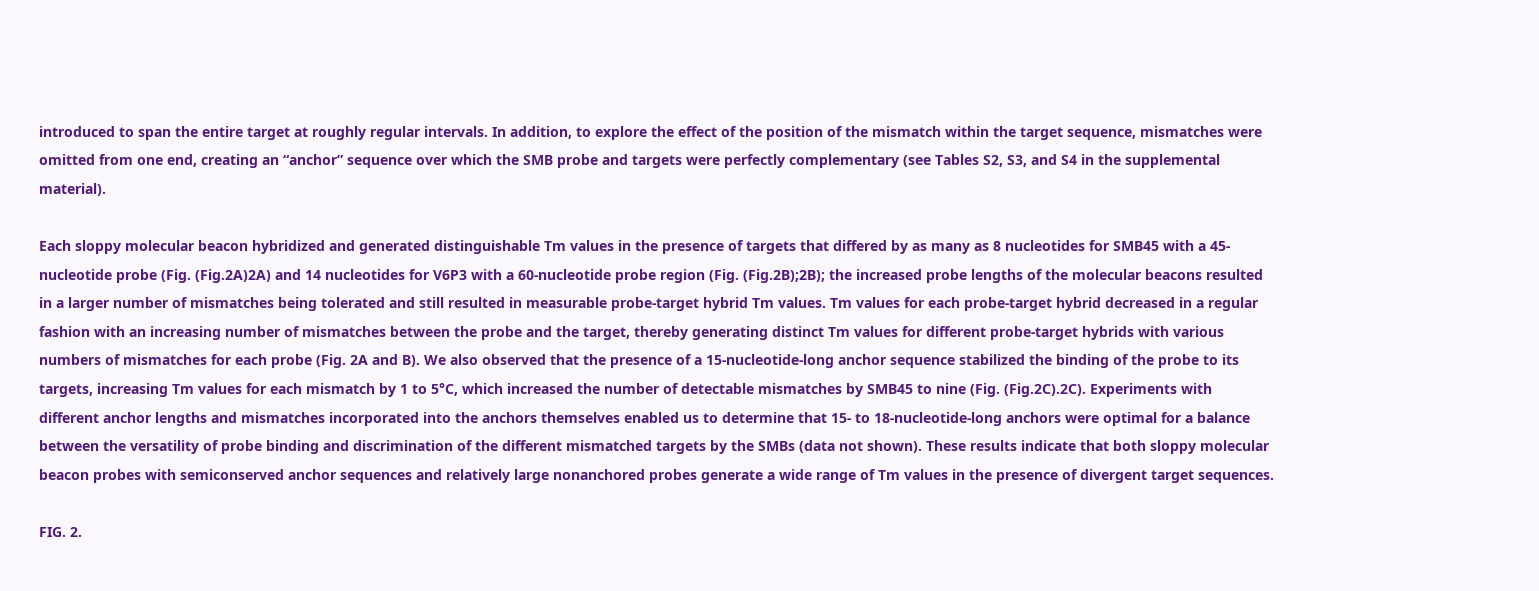introduced to span the entire target at roughly regular intervals. In addition, to explore the effect of the position of the mismatch within the target sequence, mismatches were omitted from one end, creating an “anchor” sequence over which the SMB probe and targets were perfectly complementary (see Tables S2, S3, and S4 in the supplemental material).

Each sloppy molecular beacon hybridized and generated distinguishable Tm values in the presence of targets that differed by as many as 8 nucleotides for SMB45 with a 45-nucleotide probe (Fig. (Fig.2A)2A) and 14 nucleotides for V6P3 with a 60-nucleotide probe region (Fig. (Fig.2B);2B); the increased probe lengths of the molecular beacons resulted in a larger number of mismatches being tolerated and still resulted in measurable probe-target hybrid Tm values. Tm values for each probe-target hybrid decreased in a regular fashion with an increasing number of mismatches between the probe and the target, thereby generating distinct Tm values for different probe-target hybrids with various numbers of mismatches for each probe (Fig. 2A and B). We also observed that the presence of a 15-nucleotide-long anchor sequence stabilized the binding of the probe to its targets, increasing Tm values for each mismatch by 1 to 5°C, which increased the number of detectable mismatches by SMB45 to nine (Fig. (Fig.2C).2C). Experiments with different anchor lengths and mismatches incorporated into the anchors themselves enabled us to determine that 15- to 18-nucleotide-long anchors were optimal for a balance between the versatility of probe binding and discrimination of the different mismatched targets by the SMBs (data not shown). These results indicate that both sloppy molecular beacon probes with semiconserved anchor sequences and relatively large nonanchored probes generate a wide range of Tm values in the presence of divergent target sequences.

FIG. 2.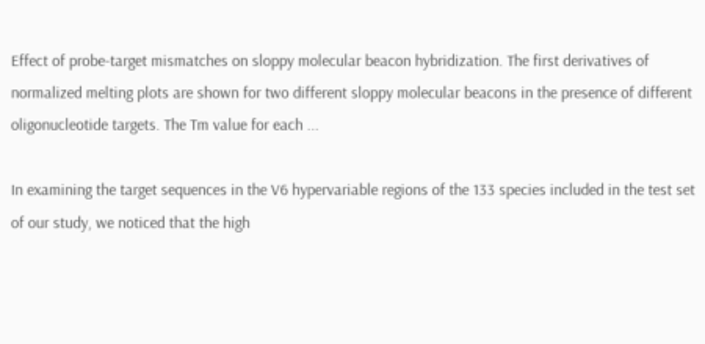Effect of probe-target mismatches on sloppy molecular beacon hybridization. The first derivatives of normalized melting plots are shown for two different sloppy molecular beacons in the presence of different oligonucleotide targets. The Tm value for each ...

In examining the target sequences in the V6 hypervariable regions of the 133 species included in the test set of our study, we noticed that the high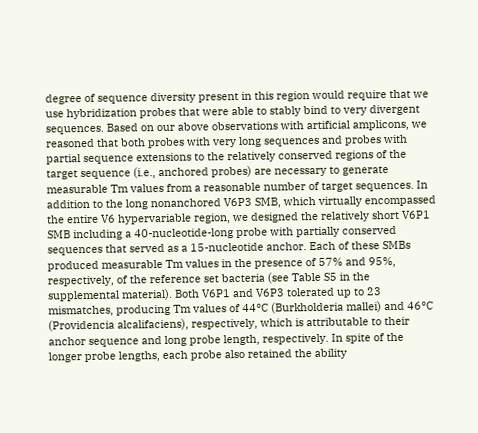degree of sequence diversity present in this region would require that we use hybridization probes that were able to stably bind to very divergent sequences. Based on our above observations with artificial amplicons, we reasoned that both probes with very long sequences and probes with partial sequence extensions to the relatively conserved regions of the target sequence (i.e., anchored probes) are necessary to generate measurable Tm values from a reasonable number of target sequences. In addition to the long nonanchored V6P3 SMB, which virtually encompassed the entire V6 hypervariable region, we designed the relatively short V6P1 SMB including a 40-nucleotide-long probe with partially conserved sequences that served as a 15-nucleotide anchor. Each of these SMBs produced measurable Tm values in the presence of 57% and 95%, respectively, of the reference set bacteria (see Table S5 in the supplemental material). Both V6P1 and V6P3 tolerated up to 23 mismatches, producing Tm values of 44°C (Burkholderia mallei) and 46°C (Providencia alcalifaciens), respectively, which is attributable to their anchor sequence and long probe length, respectively. In spite of the longer probe lengths, each probe also retained the ability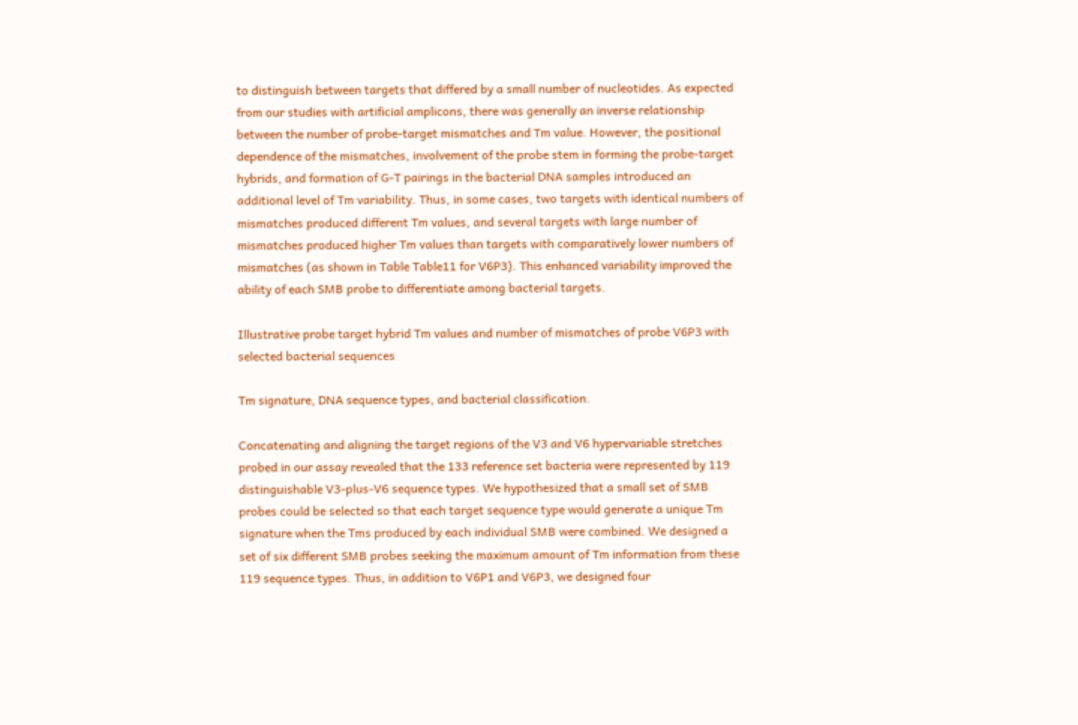to distinguish between targets that differed by a small number of nucleotides. As expected from our studies with artificial amplicons, there was generally an inverse relationship between the number of probe-target mismatches and Tm value. However, the positional dependence of the mismatches, involvement of the probe stem in forming the probe-target hybrids, and formation of G-T pairings in the bacterial DNA samples introduced an additional level of Tm variability. Thus, in some cases, two targets with identical numbers of mismatches produced different Tm values, and several targets with large number of mismatches produced higher Tm values than targets with comparatively lower numbers of mismatches (as shown in Table Table11 for V6P3). This enhanced variability improved the ability of each SMB probe to differentiate among bacterial targets.

Illustrative probe target hybrid Tm values and number of mismatches of probe V6P3 with selected bacterial sequences

Tm signature, DNA sequence types, and bacterial classification.

Concatenating and aligning the target regions of the V3 and V6 hypervariable stretches probed in our assay revealed that the 133 reference set bacteria were represented by 119 distinguishable V3-plus-V6 sequence types. We hypothesized that a small set of SMB probes could be selected so that each target sequence type would generate a unique Tm signature when the Tms produced by each individual SMB were combined. We designed a set of six different SMB probes seeking the maximum amount of Tm information from these 119 sequence types. Thus, in addition to V6P1 and V6P3, we designed four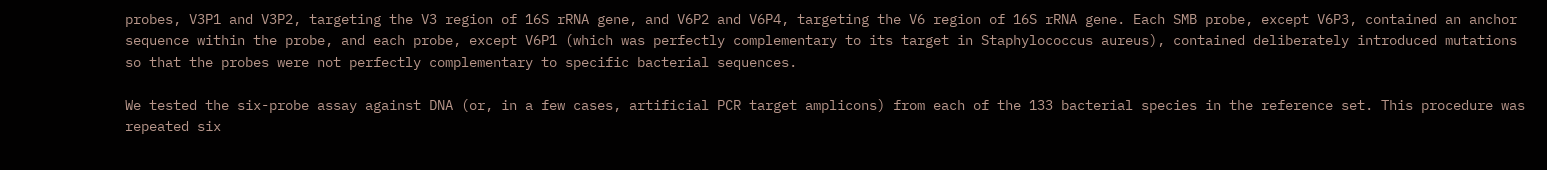probes, V3P1 and V3P2, targeting the V3 region of 16S rRNA gene, and V6P2 and V6P4, targeting the V6 region of 16S rRNA gene. Each SMB probe, except V6P3, contained an anchor sequence within the probe, and each probe, except V6P1 (which was perfectly complementary to its target in Staphylococcus aureus), contained deliberately introduced mutations so that the probes were not perfectly complementary to specific bacterial sequences.

We tested the six-probe assay against DNA (or, in a few cases, artificial PCR target amplicons) from each of the 133 bacterial species in the reference set. This procedure was repeated six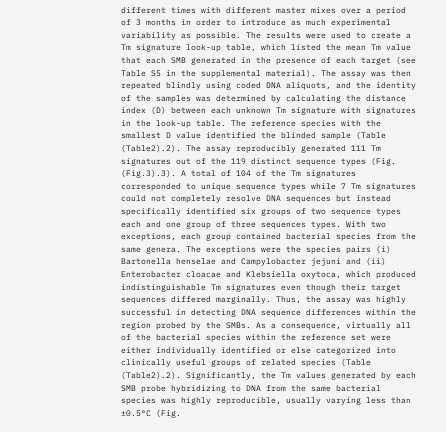different times with different master mixes over a period of 3 months in order to introduce as much experimental variability as possible. The results were used to create a Tm signature look-up table, which listed the mean Tm value that each SMB generated in the presence of each target (see Table S5 in the supplemental material). The assay was then repeated blindly using coded DNA aliquots, and the identity of the samples was determined by calculating the distance index (D) between each unknown Tm signature with signatures in the look-up table. The reference species with the smallest D value identified the blinded sample (Table (Table2).2). The assay reproducibly generated 111 Tm signatures out of the 119 distinct sequence types (Fig. (Fig.3).3). A total of 104 of the Tm signatures corresponded to unique sequence types while 7 Tm signatures could not completely resolve DNA sequences but instead specifically identified six groups of two sequence types each and one group of three sequences types. With two exceptions, each group contained bacterial species from the same genera. The exceptions were the species pairs (i) Bartonella henselae and Campylobacter jejuni and (ii) Enterobacter cloacae and Klebsiella oxytoca, which produced indistinguishable Tm signatures even though their target sequences differed marginally. Thus, the assay was highly successful in detecting DNA sequence differences within the region probed by the SMBs. As a consequence, virtually all of the bacterial species within the reference set were either individually identified or else categorized into clinically useful groups of related species (Table (Table2).2). Significantly, the Tm values generated by each SMB probe hybridizing to DNA from the same bacterial species was highly reproducible, usually varying less than ±0.5°C (Fig.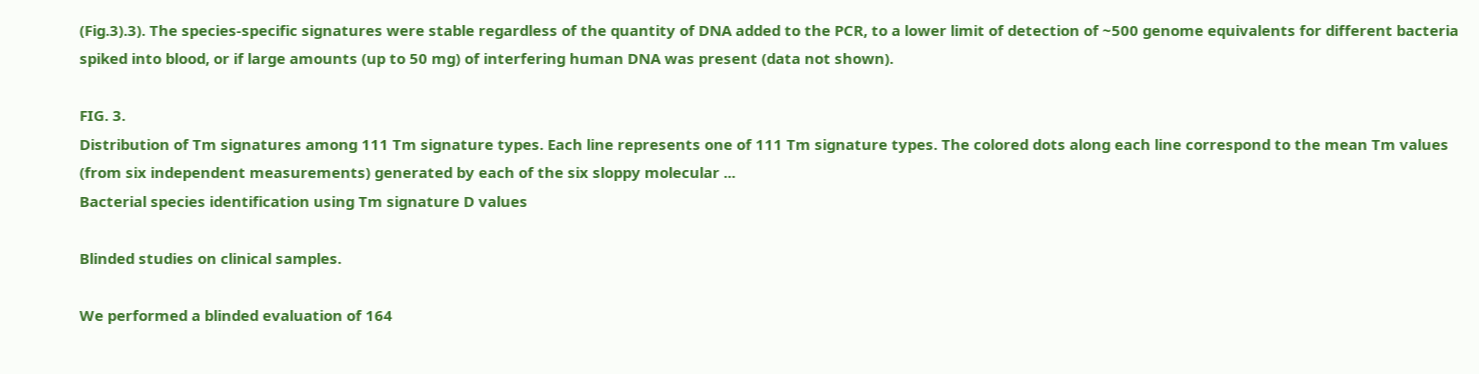(Fig.3).3). The species-specific signatures were stable regardless of the quantity of DNA added to the PCR, to a lower limit of detection of ~500 genome equivalents for different bacteria spiked into blood, or if large amounts (up to 50 mg) of interfering human DNA was present (data not shown).

FIG. 3.
Distribution of Tm signatures among 111 Tm signature types. Each line represents one of 111 Tm signature types. The colored dots along each line correspond to the mean Tm values (from six independent measurements) generated by each of the six sloppy molecular ...
Bacterial species identification using Tm signature D values

Blinded studies on clinical samples.

We performed a blinded evaluation of 164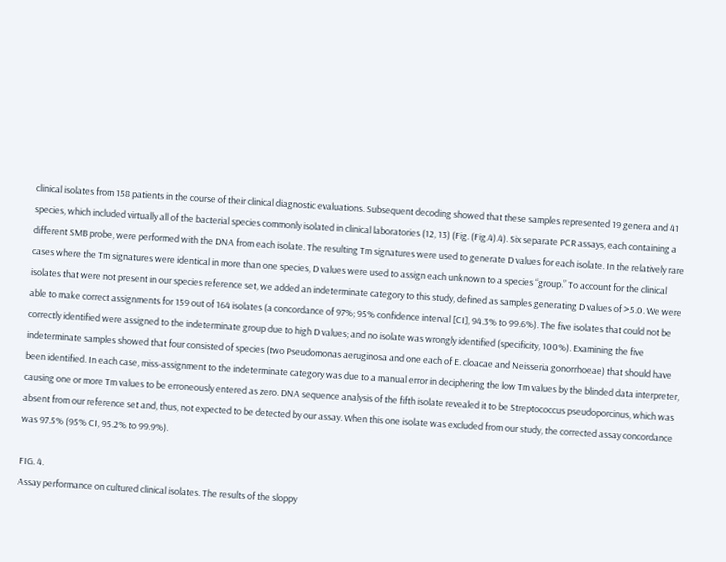clinical isolates from 158 patients in the course of their clinical diagnostic evaluations. Subsequent decoding showed that these samples represented 19 genera and 41 species, which included virtually all of the bacterial species commonly isolated in clinical laboratories (12, 13) (Fig. (Fig.4).4). Six separate PCR assays, each containing a different SMB probe, were performed with the DNA from each isolate. The resulting Tm signatures were used to generate D values for each isolate. In the relatively rare cases where the Tm signatures were identical in more than one species, D values were used to assign each unknown to a species “group.” To account for the clinical isolates that were not present in our species reference set, we added an indeterminate category to this study, defined as samples generating D values of >5.0. We were able to make correct assignments for 159 out of 164 isolates (a concordance of 97%; 95% confidence interval [CI], 94.3% to 99.6%). The five isolates that could not be correctly identified were assigned to the indeterminate group due to high D values; and no isolate was wrongly identified (specificity, 100%). Examining the five indeterminate samples showed that four consisted of species (two Pseudomonas aeruginosa and one each of E. cloacae and Neisseria gonorrhoeae) that should have been identified. In each case, miss-assignment to the indeterminate category was due to a manual error in deciphering the low Tm values by the blinded data interpreter, causing one or more Tm values to be erroneously entered as zero. DNA sequence analysis of the fifth isolate revealed it to be Streptococcus pseudoporcinus, which was absent from our reference set and, thus, not expected to be detected by our assay. When this one isolate was excluded from our study, the corrected assay concordance was 97.5% (95% CI, 95.2% to 99.9%).

FIG. 4.
Assay performance on cultured clinical isolates. The results of the sloppy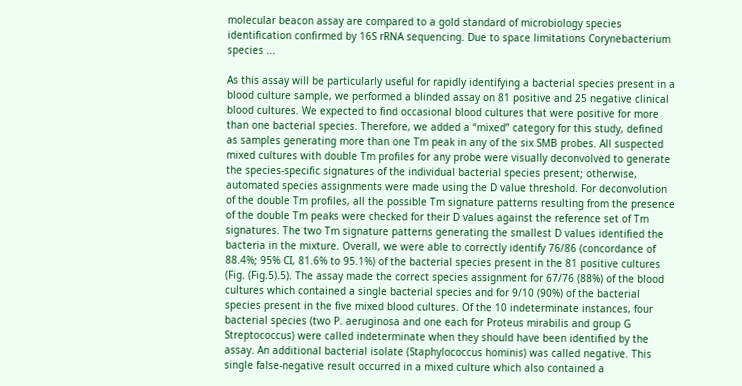molecular beacon assay are compared to a gold standard of microbiology species identification confirmed by 16S rRNA sequencing. Due to space limitations Corynebacterium species ...

As this assay will be particularly useful for rapidly identifying a bacterial species present in a blood culture sample, we performed a blinded assay on 81 positive and 25 negative clinical blood cultures. We expected to find occasional blood cultures that were positive for more than one bacterial species. Therefore, we added a “mixed” category for this study, defined as samples generating more than one Tm peak in any of the six SMB probes. All suspected mixed cultures with double Tm profiles for any probe were visually deconvolved to generate the species-specific signatures of the individual bacterial species present; otherwise, automated species assignments were made using the D value threshold. For deconvolution of the double Tm profiles, all the possible Tm signature patterns resulting from the presence of the double Tm peaks were checked for their D values against the reference set of Tm signatures. The two Tm signature patterns generating the smallest D values identified the bacteria in the mixture. Overall, we were able to correctly identify 76/86 (concordance of 88.4%; 95% CI, 81.6% to 95.1%) of the bacterial species present in the 81 positive cultures (Fig. (Fig.5).5). The assay made the correct species assignment for 67/76 (88%) of the blood cultures which contained a single bacterial species and for 9/10 (90%) of the bacterial species present in the five mixed blood cultures. Of the 10 indeterminate instances, four bacterial species (two P. aeruginosa and one each for Proteus mirabilis and group G Streptococcus) were called indeterminate when they should have been identified by the assay. An additional bacterial isolate (Staphylococcus hominis) was called negative. This single false-negative result occurred in a mixed culture which also contained a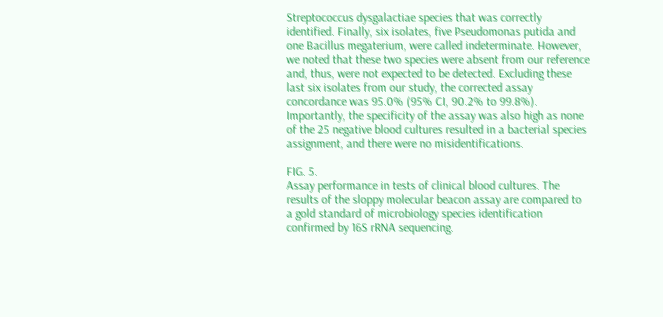Streptococcus dysgalactiae species that was correctly identified. Finally, six isolates, five Pseudomonas putida and one Bacillus megaterium, were called indeterminate. However, we noted that these two species were absent from our reference and, thus, were not expected to be detected. Excluding these last six isolates from our study, the corrected assay concordance was 95.0% (95% CI, 90.2% to 99.8%). Importantly, the specificity of the assay was also high as none of the 25 negative blood cultures resulted in a bacterial species assignment, and there were no misidentifications.

FIG. 5.
Assay performance in tests of clinical blood cultures. The results of the sloppy molecular beacon assay are compared to a gold standard of microbiology species identification confirmed by 16S rRNA sequencing.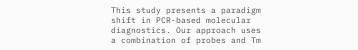This study presents a paradigm shift in PCR-based molecular diagnostics. Our approach uses a combination of probes and Tm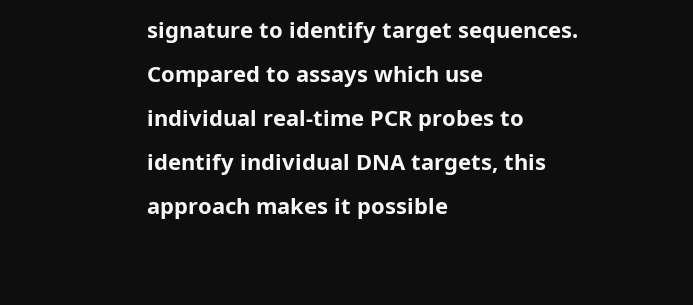signature to identify target sequences. Compared to assays which use individual real-time PCR probes to identify individual DNA targets, this approach makes it possible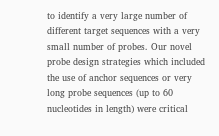to identify a very large number of different target sequences with a very small number of probes. Our novel probe design strategies which included the use of anchor sequences or very long probe sequences (up to 60 nucleotides in length) were critical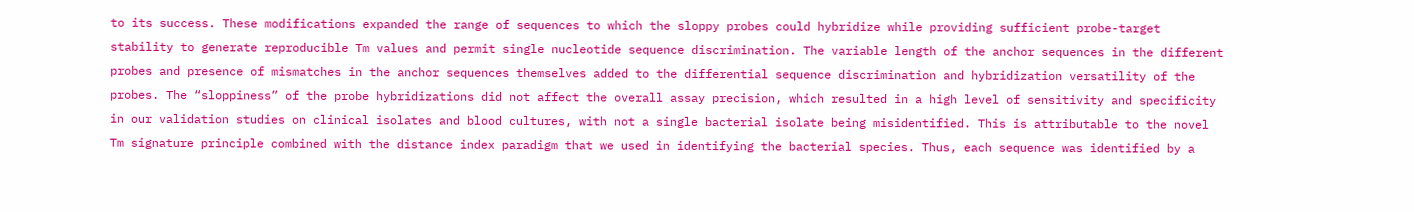to its success. These modifications expanded the range of sequences to which the sloppy probes could hybridize while providing sufficient probe-target stability to generate reproducible Tm values and permit single nucleotide sequence discrimination. The variable length of the anchor sequences in the different probes and presence of mismatches in the anchor sequences themselves added to the differential sequence discrimination and hybridization versatility of the probes. The “sloppiness” of the probe hybridizations did not affect the overall assay precision, which resulted in a high level of sensitivity and specificity in our validation studies on clinical isolates and blood cultures, with not a single bacterial isolate being misidentified. This is attributable to the novel Tm signature principle combined with the distance index paradigm that we used in identifying the bacterial species. Thus, each sequence was identified by a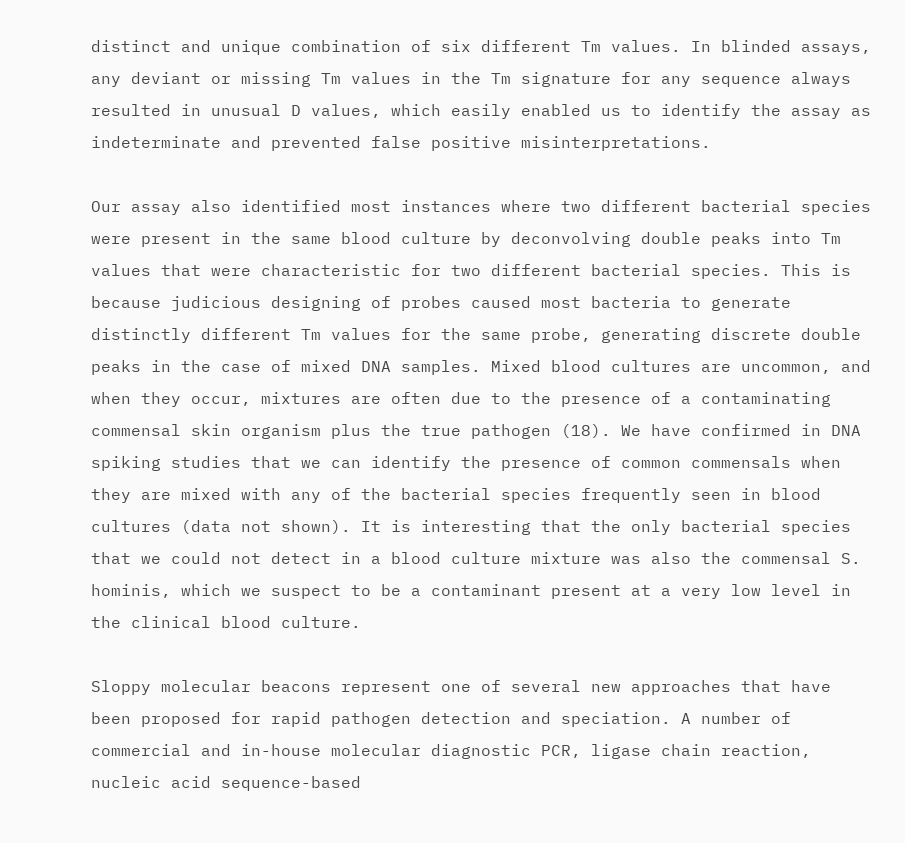distinct and unique combination of six different Tm values. In blinded assays, any deviant or missing Tm values in the Tm signature for any sequence always resulted in unusual D values, which easily enabled us to identify the assay as indeterminate and prevented false positive misinterpretations.

Our assay also identified most instances where two different bacterial species were present in the same blood culture by deconvolving double peaks into Tm values that were characteristic for two different bacterial species. This is because judicious designing of probes caused most bacteria to generate distinctly different Tm values for the same probe, generating discrete double peaks in the case of mixed DNA samples. Mixed blood cultures are uncommon, and when they occur, mixtures are often due to the presence of a contaminating commensal skin organism plus the true pathogen (18). We have confirmed in DNA spiking studies that we can identify the presence of common commensals when they are mixed with any of the bacterial species frequently seen in blood cultures (data not shown). It is interesting that the only bacterial species that we could not detect in a blood culture mixture was also the commensal S. hominis, which we suspect to be a contaminant present at a very low level in the clinical blood culture.

Sloppy molecular beacons represent one of several new approaches that have been proposed for rapid pathogen detection and speciation. A number of commercial and in-house molecular diagnostic PCR, ligase chain reaction, nucleic acid sequence-based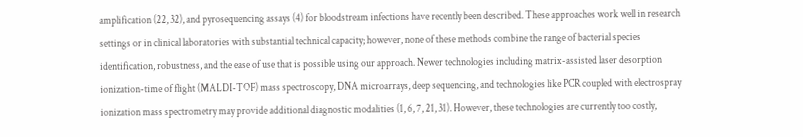amplification (22, 32), and pyrosequencing assays (4) for bloodstream infections have recently been described. These approaches work well in research settings or in clinical laboratories with substantial technical capacity; however, none of these methods combine the range of bacterial species identification, robustness, and the ease of use that is possible using our approach. Newer technologies including matrix-assisted laser desorption ionization-time of flight (MALDI-TOF) mass spectroscopy, DNA microarrays, deep sequencing, and technologies like PCR coupled with electrospray ionization mass spectrometry may provide additional diagnostic modalities (1, 6, 7, 21, 31). However, these technologies are currently too costly,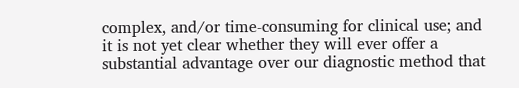complex, and/or time-consuming for clinical use; and it is not yet clear whether they will ever offer a substantial advantage over our diagnostic method that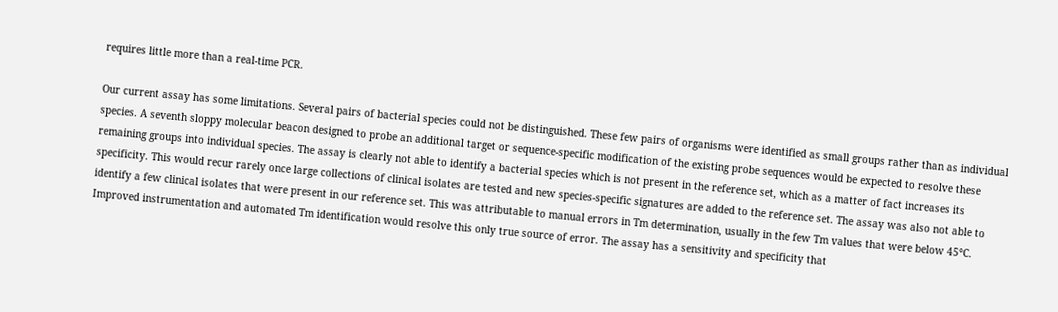requires little more than a real-time PCR.

Our current assay has some limitations. Several pairs of bacterial species could not be distinguished. These few pairs of organisms were identified as small groups rather than as individual species. A seventh sloppy molecular beacon designed to probe an additional target or sequence-specific modification of the existing probe sequences would be expected to resolve these remaining groups into individual species. The assay is clearly not able to identify a bacterial species which is not present in the reference set, which as a matter of fact increases its specificity. This would recur rarely once large collections of clinical isolates are tested and new species-specific signatures are added to the reference set. The assay was also not able to identify a few clinical isolates that were present in our reference set. This was attributable to manual errors in Tm determination, usually in the few Tm values that were below 45°C. Improved instrumentation and automated Tm identification would resolve this only true source of error. The assay has a sensitivity and specificity that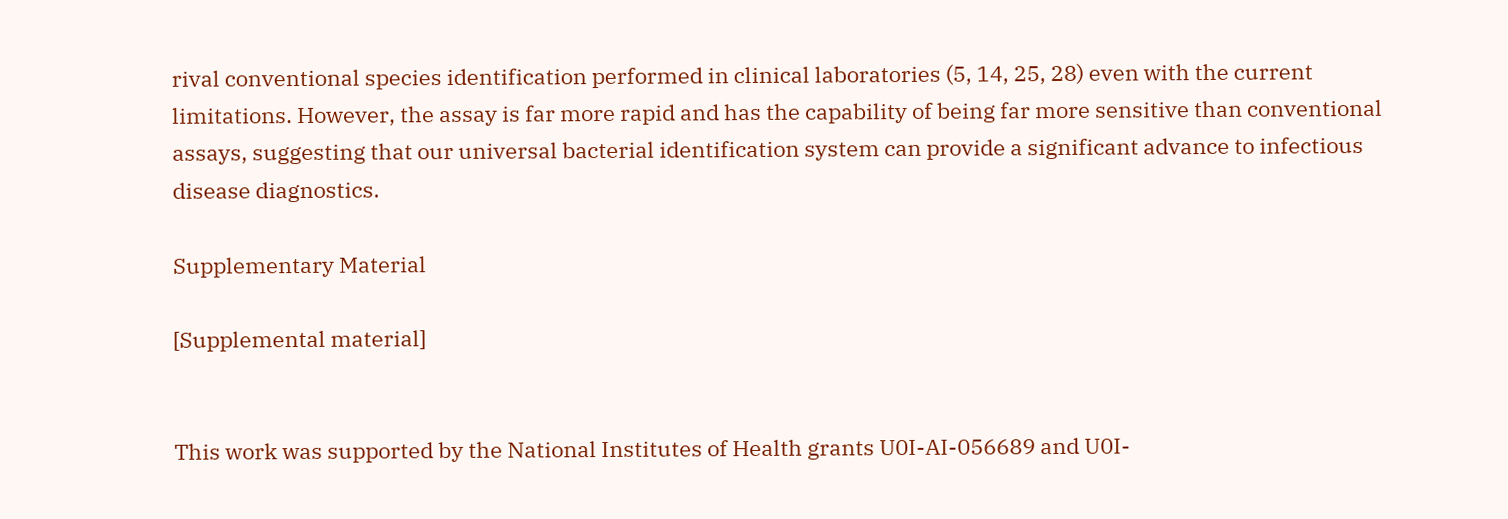rival conventional species identification performed in clinical laboratories (5, 14, 25, 28) even with the current limitations. However, the assay is far more rapid and has the capability of being far more sensitive than conventional assays, suggesting that our universal bacterial identification system can provide a significant advance to infectious disease diagnostics.

Supplementary Material

[Supplemental material]


This work was supported by the National Institutes of Health grants U0I-AI-056689 and U0I-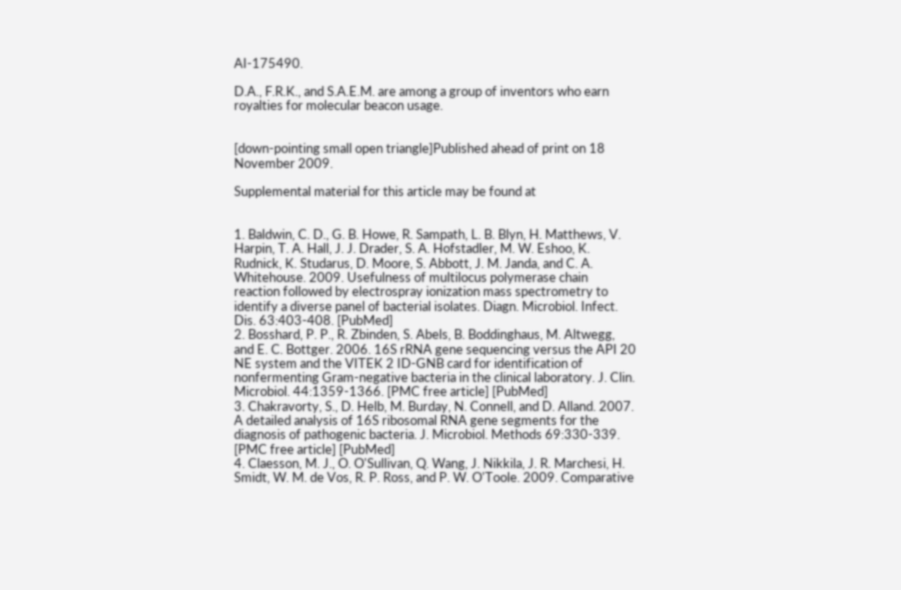AI-175490.

D.A., F.R.K., and S.A.E.M. are among a group of inventors who earn royalties for molecular beacon usage.


[down-pointing small open triangle]Published ahead of print on 18 November 2009.

Supplemental material for this article may be found at


1. Baldwin, C. D., G. B. Howe, R. Sampath, L. B. Blyn, H. Matthews, V. Harpin, T. A. Hall, J. J. Drader, S. A. Hofstadler, M. W. Eshoo, K. Rudnick, K. Studarus, D. Moore, S. Abbott, J. M. Janda, and C. A. Whitehouse. 2009. Usefulness of multilocus polymerase chain reaction followed by electrospray ionization mass spectrometry to identify a diverse panel of bacterial isolates. Diagn. Microbiol. Infect. Dis. 63:403-408. [PubMed]
2. Bosshard, P. P., R. Zbinden, S. Abels, B. Boddinghaus, M. Altwegg, and E. C. Bottger. 2006. 16S rRNA gene sequencing versus the API 20 NE system and the VITEK 2 ID-GNB card for identification of nonfermenting Gram-negative bacteria in the clinical laboratory. J. Clin. Microbiol. 44:1359-1366. [PMC free article] [PubMed]
3. Chakravorty, S., D. Helb, M. Burday, N. Connell, and D. Alland. 2007. A detailed analysis of 16S ribosomal RNA gene segments for the diagnosis of pathogenic bacteria. J. Microbiol. Methods 69:330-339. [PMC free article] [PubMed]
4. Claesson, M. J., O. O'Sullivan, Q. Wang, J. Nikkila, J. R. Marchesi, H. Smidt, W. M. de Vos, R. P. Ross, and P. W. O'Toole. 2009. Comparative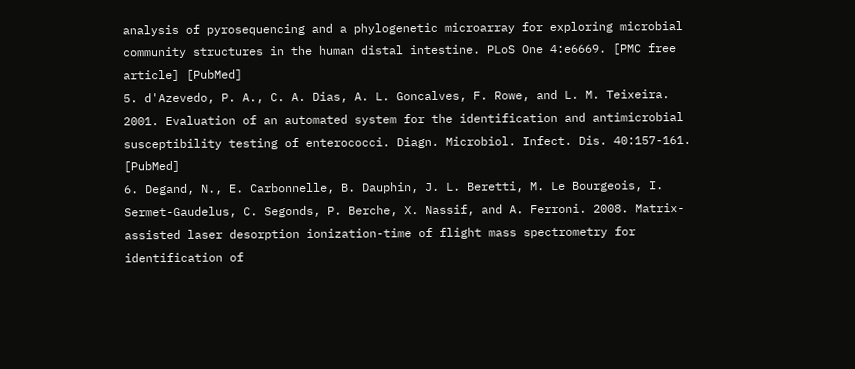analysis of pyrosequencing and a phylogenetic microarray for exploring microbial community structures in the human distal intestine. PLoS One 4:e6669. [PMC free article] [PubMed]
5. d'Azevedo, P. A., C. A. Dias, A. L. Goncalves, F. Rowe, and L. M. Teixeira. 2001. Evaluation of an automated system for the identification and antimicrobial susceptibility testing of enterococci. Diagn. Microbiol. Infect. Dis. 40:157-161. [PubMed]
6. Degand, N., E. Carbonnelle, B. Dauphin, J. L. Beretti, M. Le Bourgeois, I. Sermet-Gaudelus, C. Segonds, P. Berche, X. Nassif, and A. Ferroni. 2008. Matrix-assisted laser desorption ionization-time of flight mass spectrometry for identification of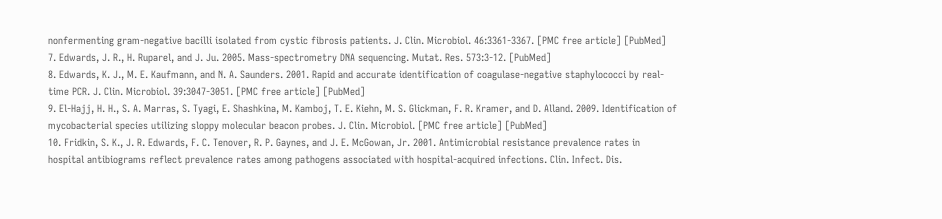nonfermenting gram-negative bacilli isolated from cystic fibrosis patients. J. Clin. Microbiol. 46:3361-3367. [PMC free article] [PubMed]
7. Edwards, J. R., H. Ruparel, and J. Ju. 2005. Mass-spectrometry DNA sequencing. Mutat. Res. 573:3-12. [PubMed]
8. Edwards, K. J., M. E. Kaufmann, and N. A. Saunders. 2001. Rapid and accurate identification of coagulase-negative staphylococci by real-time PCR. J. Clin. Microbiol. 39:3047-3051. [PMC free article] [PubMed]
9. El-Hajj, H. H., S. A. Marras, S. Tyagi, E. Shashkina, M. Kamboj, T. E. Kiehn, M. S. Glickman, F. R. Kramer, and D. Alland. 2009. Identification of mycobacterial species utilizing sloppy molecular beacon probes. J. Clin. Microbiol. [PMC free article] [PubMed]
10. Fridkin, S. K., J. R. Edwards, F. C. Tenover, R. P. Gaynes, and J. E. McGowan, Jr. 2001. Antimicrobial resistance prevalence rates in hospital antibiograms reflect prevalence rates among pathogens associated with hospital-acquired infections. Clin. Infect. Dis.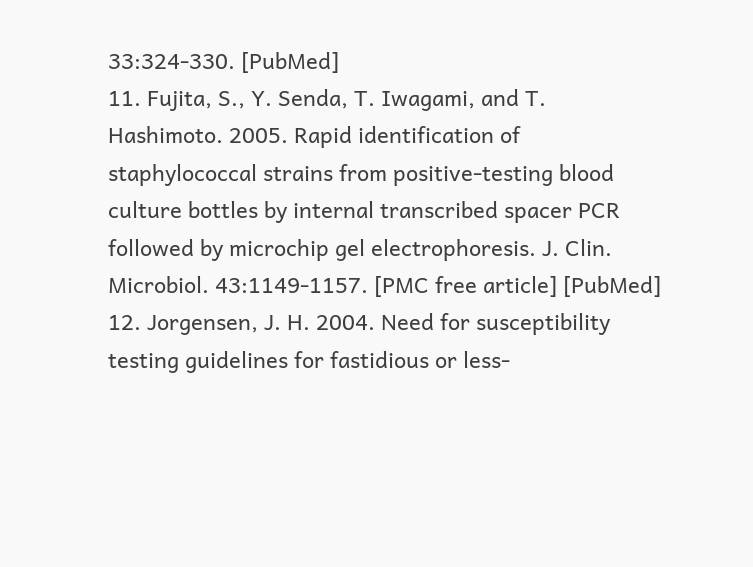33:324-330. [PubMed]
11. Fujita, S., Y. Senda, T. Iwagami, and T. Hashimoto. 2005. Rapid identification of staphylococcal strains from positive-testing blood culture bottles by internal transcribed spacer PCR followed by microchip gel electrophoresis. J. Clin. Microbiol. 43:1149-1157. [PMC free article] [PubMed]
12. Jorgensen, J. H. 2004. Need for susceptibility testing guidelines for fastidious or less-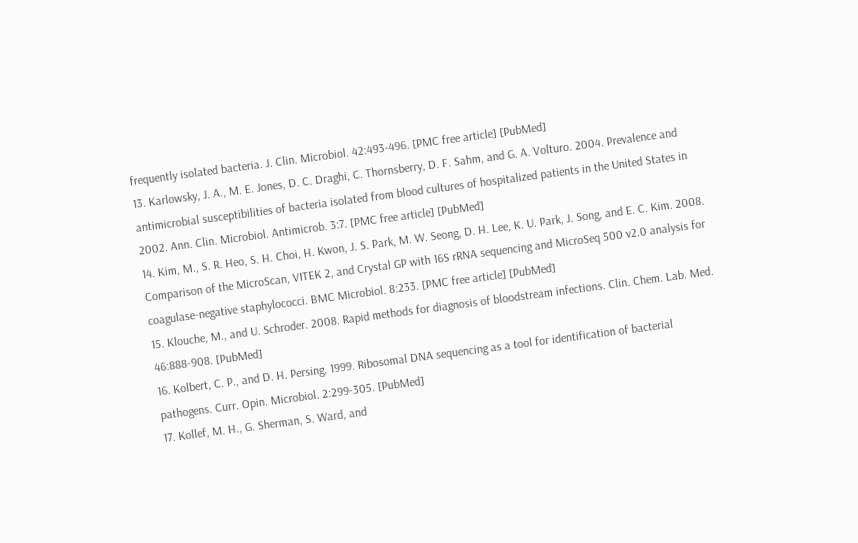frequently isolated bacteria. J. Clin. Microbiol. 42:493-496. [PMC free article] [PubMed]
13. Karlowsky, J. A., M. E. Jones, D. C. Draghi, C. Thornsberry, D. F. Sahm, and G. A. Volturo. 2004. Prevalence and antimicrobial susceptibilities of bacteria isolated from blood cultures of hospitalized patients in the United States in 2002. Ann. Clin. Microbiol. Antimicrob. 3:7. [PMC free article] [PubMed]
14. Kim, M., S. R. Heo, S. H. Choi, H. Kwon, J. S. Park, M. W. Seong, D. H. Lee, K. U. Park, J. Song, and E. C. Kim. 2008. Comparison of the MicroScan, VITEK 2, and Crystal GP with 16S rRNA sequencing and MicroSeq 500 v2.0 analysis for coagulase-negative staphylococci. BMC Microbiol. 8:233. [PMC free article] [PubMed]
15. Klouche, M., and U. Schroder. 2008. Rapid methods for diagnosis of bloodstream infections. Clin. Chem. Lab. Med. 46:888-908. [PubMed]
16. Kolbert, C. P., and D. H. Persing. 1999. Ribosomal DNA sequencing as a tool for identification of bacterial pathogens. Curr. Opin. Microbiol. 2:299-305. [PubMed]
17. Kollef, M. H., G. Sherman, S. Ward, and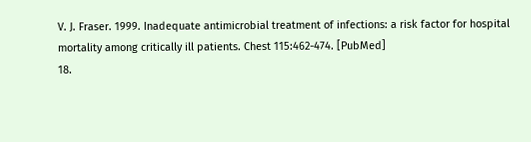V. J. Fraser. 1999. Inadequate antimicrobial treatment of infections: a risk factor for hospital mortality among critically ill patients. Chest 115:462-474. [PubMed]
18.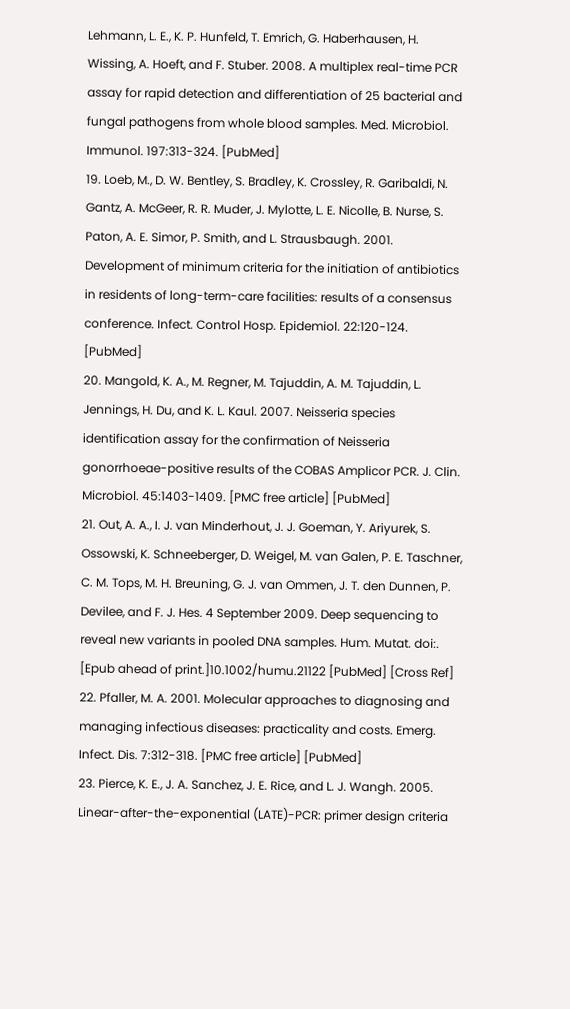Lehmann, L. E., K. P. Hunfeld, T. Emrich, G. Haberhausen, H. Wissing, A. Hoeft, and F. Stuber. 2008. A multiplex real-time PCR assay for rapid detection and differentiation of 25 bacterial and fungal pathogens from whole blood samples. Med. Microbiol. Immunol. 197:313-324. [PubMed]
19. Loeb, M., D. W. Bentley, S. Bradley, K. Crossley, R. Garibaldi, N. Gantz, A. McGeer, R. R. Muder, J. Mylotte, L. E. Nicolle, B. Nurse, S. Paton, A. E. Simor, P. Smith, and L. Strausbaugh. 2001. Development of minimum criteria for the initiation of antibiotics in residents of long-term-care facilities: results of a consensus conference. Infect. Control Hosp. Epidemiol. 22:120-124. [PubMed]
20. Mangold, K. A., M. Regner, M. Tajuddin, A. M. Tajuddin, L. Jennings, H. Du, and K. L. Kaul. 2007. Neisseria species identification assay for the confirmation of Neisseria gonorrhoeae-positive results of the COBAS Amplicor PCR. J. Clin. Microbiol. 45:1403-1409. [PMC free article] [PubMed]
21. Out, A. A., I. J. van Minderhout, J. J. Goeman, Y. Ariyurek, S. Ossowski, K. Schneeberger, D. Weigel, M. van Galen, P. E. Taschner, C. M. Tops, M. H. Breuning, G. J. van Ommen, J. T. den Dunnen, P. Devilee, and F. J. Hes. 4 September 2009. Deep sequencing to reveal new variants in pooled DNA samples. Hum. Mutat. doi:. [Epub ahead of print.]10.1002/humu.21122 [PubMed] [Cross Ref]
22. Pfaller, M. A. 2001. Molecular approaches to diagnosing and managing infectious diseases: practicality and costs. Emerg. Infect. Dis. 7:312-318. [PMC free article] [PubMed]
23. Pierce, K. E., J. A. Sanchez, J. E. Rice, and L. J. Wangh. 2005. Linear-after-the-exponential (LATE)-PCR: primer design criteria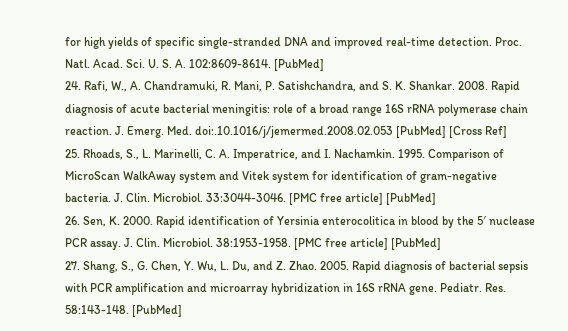for high yields of specific single-stranded DNA and improved real-time detection. Proc. Natl. Acad. Sci. U. S. A. 102:8609-8614. [PubMed]
24. Rafi, W., A. Chandramuki, R. Mani, P. Satishchandra, and S. K. Shankar. 2008. Rapid diagnosis of acute bacterial meningitis: role of a broad range 16S rRNA polymerase chain reaction. J. Emerg. Med. doi:.10.1016/j/jemermed.2008.02.053 [PubMed] [Cross Ref]
25. Rhoads, S., L. Marinelli, C. A. Imperatrice, and I. Nachamkin. 1995. Comparison of MicroScan WalkAway system and Vitek system for identification of gram-negative bacteria. J. Clin. Microbiol. 33:3044-3046. [PMC free article] [PubMed]
26. Sen, K. 2000. Rapid identification of Yersinia enterocolitica in blood by the 5′ nuclease PCR assay. J. Clin. Microbiol. 38:1953-1958. [PMC free article] [PubMed]
27. Shang, S., G. Chen, Y. Wu, L. Du, and Z. Zhao. 2005. Rapid diagnosis of bacterial sepsis with PCR amplification and microarray hybridization in 16S rRNA gene. Pediatr. Res. 58:143-148. [PubMed]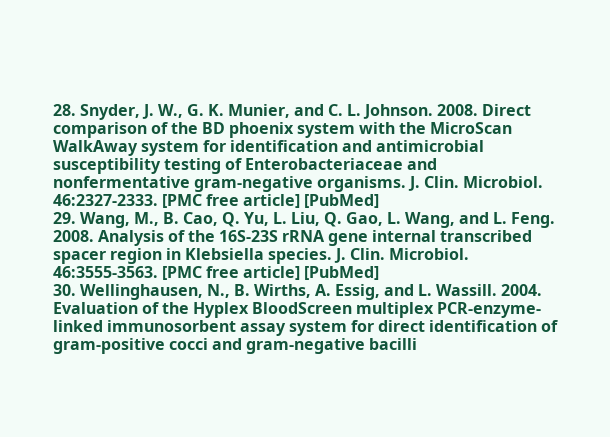28. Snyder, J. W., G. K. Munier, and C. L. Johnson. 2008. Direct comparison of the BD phoenix system with the MicroScan WalkAway system for identification and antimicrobial susceptibility testing of Enterobacteriaceae and nonfermentative gram-negative organisms. J. Clin. Microbiol. 46:2327-2333. [PMC free article] [PubMed]
29. Wang, M., B. Cao, Q. Yu, L. Liu, Q. Gao, L. Wang, and L. Feng. 2008. Analysis of the 16S-23S rRNA gene internal transcribed spacer region in Klebsiella species. J. Clin. Microbiol. 46:3555-3563. [PMC free article] [PubMed]
30. Wellinghausen, N., B. Wirths, A. Essig, and L. Wassill. 2004. Evaluation of the Hyplex BloodScreen multiplex PCR-enzyme-linked immunosorbent assay system for direct identification of gram-positive cocci and gram-negative bacilli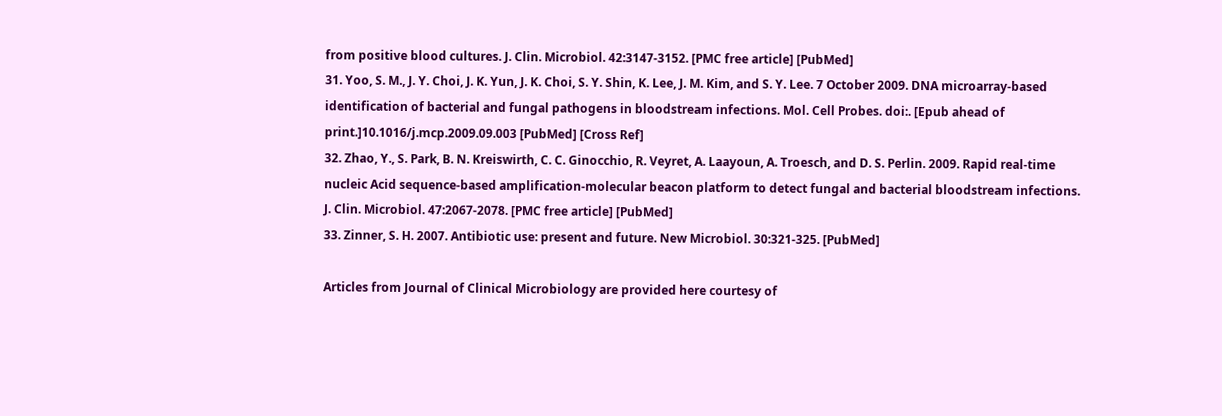from positive blood cultures. J. Clin. Microbiol. 42:3147-3152. [PMC free article] [PubMed]
31. Yoo, S. M., J. Y. Choi, J. K. Yun, J. K. Choi, S. Y. Shin, K. Lee, J. M. Kim, and S. Y. Lee. 7 October 2009. DNA microarray-based identification of bacterial and fungal pathogens in bloodstream infections. Mol. Cell Probes. doi:. [Epub ahead of print.]10.1016/j.mcp.2009.09.003 [PubMed] [Cross Ref]
32. Zhao, Y., S. Park, B. N. Kreiswirth, C. C. Ginocchio, R. Veyret, A. Laayoun, A. Troesch, and D. S. Perlin. 2009. Rapid real-time nucleic Acid sequence-based amplification-molecular beacon platform to detect fungal and bacterial bloodstream infections. J. Clin. Microbiol. 47:2067-2078. [PMC free article] [PubMed]
33. Zinner, S. H. 2007. Antibiotic use: present and future. New Microbiol. 30:321-325. [PubMed]

Articles from Journal of Clinical Microbiology are provided here courtesy of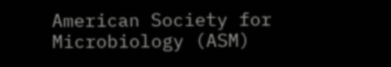American Society for Microbiology (ASM)